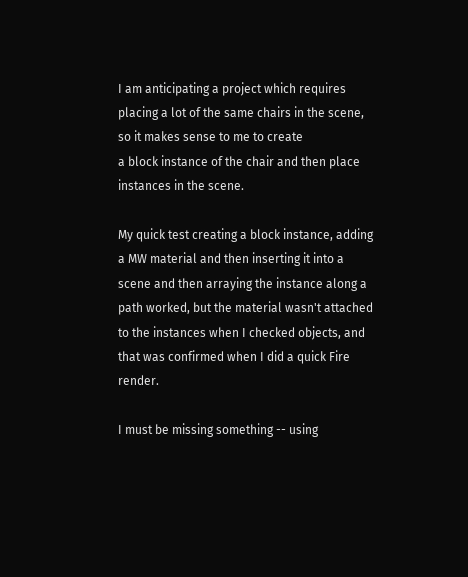I am anticipating a project which requires placing a lot of the same chairs in the scene, so it makes sense to me to create
a block instance of the chair and then place instances in the scene.

My quick test creating a block instance, adding a MW material and then inserting it into a scene and then arraying the instance along a path worked, but the material wasn't attached to the instances when I checked objects, and that was confirmed when I did a quick Fire render.

I must be missing something -- using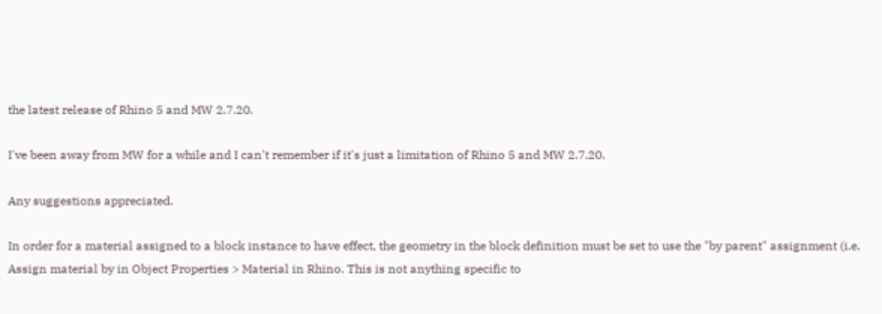the latest release of Rhino 5 and MW 2.7.20.

I've been away from MW for a while and I can't remember if it's just a limitation of Rhino 5 and MW 2.7.20.

Any suggestions appreciated.

In order for a material assigned to a block instance to have effect, the geometry in the block definition must be set to use the "by parent" assignment (i.e. Assign material by in Object Properties > Material in Rhino. This is not anything specific to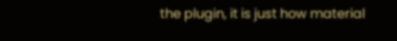the plugin, it is just how material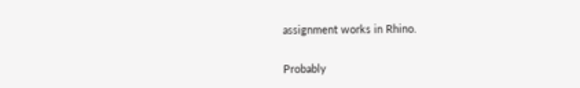assignment works in Rhino.

Probably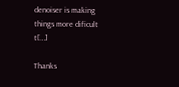denoiser is making things more dificult t[…]

Thanks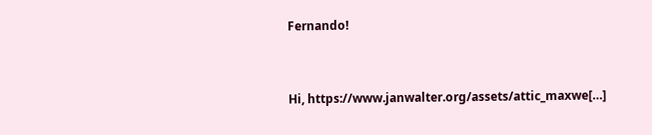Fernando!


Hi, https://www.janwalter.org/assets/attic_maxwe[…]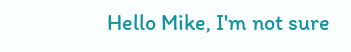Hello Mike, I'm not sure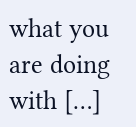what you are doing with […]